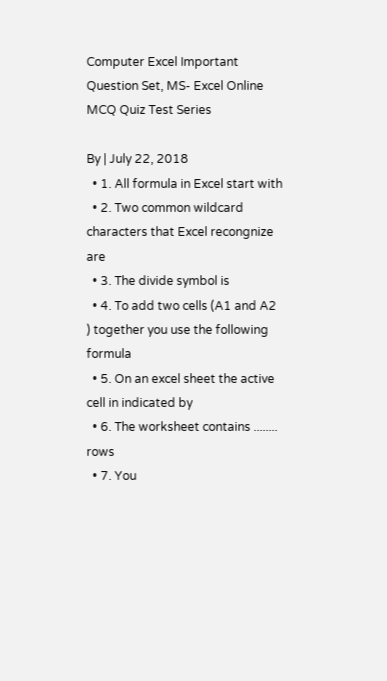Computer Excel Important Question Set, MS- Excel Online MCQ Quiz Test Series

By | July 22, 2018
  • 1. All formula in Excel start with
  • 2. Two common wildcard characters that Excel recongnize are
  • 3. The divide symbol is
  • 4. To add two cells (A1 and A2 ) together you use the following formula
  • 5. On an excel sheet the active cell in indicated by
  • 6. The worksheet contains ........ rows
  • 7. You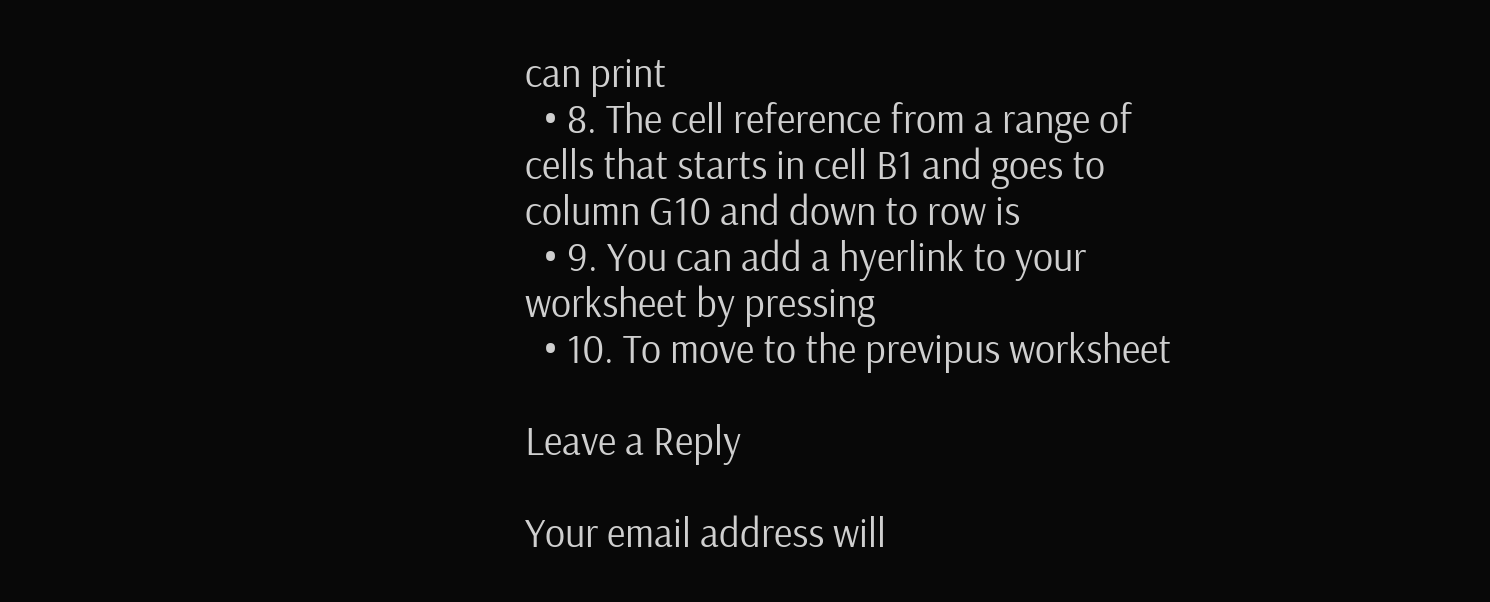can print
  • 8. The cell reference from a range of cells that starts in cell B1 and goes to column G10 and down to row is
  • 9. You can add a hyerlink to your worksheet by pressing
  • 10. To move to the previpus worksheet

Leave a Reply

Your email address will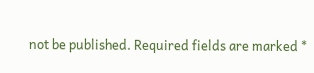not be published. Required fields are marked *